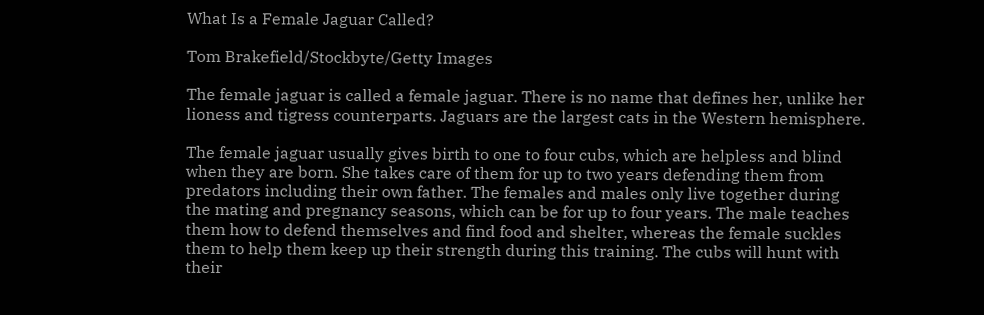What Is a Female Jaguar Called?

Tom Brakefield/Stockbyte/Getty Images

The female jaguar is called a female jaguar. There is no name that defines her, unlike her lioness and tigress counterparts. Jaguars are the largest cats in the Western hemisphere.

The female jaguar usually gives birth to one to four cubs, which are helpless and blind when they are born. She takes care of them for up to two years defending them from predators including their own father. The females and males only live together during the mating and pregnancy seasons, which can be for up to four years. The male teaches them how to defend themselves and find food and shelter, whereas the female suckles them to help them keep up their strength during this training. The cubs will hunt with their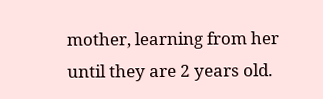mother, learning from her until they are 2 years old.